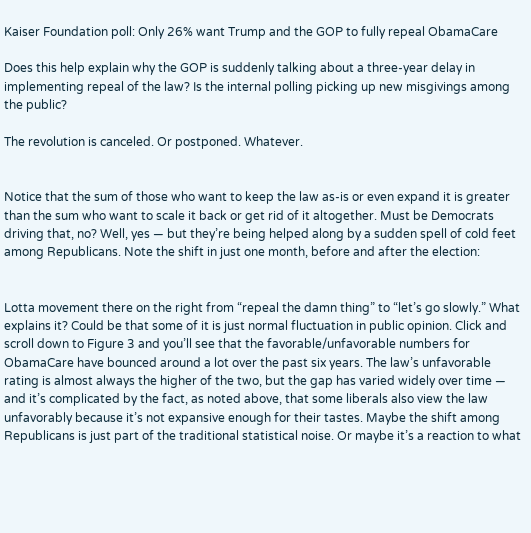Kaiser Foundation poll: Only 26% want Trump and the GOP to fully repeal ObamaCare

Does this help explain why the GOP is suddenly talking about a three-year delay in implementing repeal of the law? Is the internal polling picking up new misgivings among the public?

The revolution is canceled. Or postponed. Whatever.


Notice that the sum of those who want to keep the law as-is or even expand it is greater than the sum who want to scale it back or get rid of it altogether. Must be Democrats driving that, no? Well, yes — but they’re being helped along by a sudden spell of cold feet among Republicans. Note the shift in just one month, before and after the election:


Lotta movement there on the right from “repeal the damn thing” to “let’s go slowly.” What explains it? Could be that some of it is just normal fluctuation in public opinion. Click and scroll down to Figure 3 and you’ll see that the favorable/unfavorable numbers for ObamaCare have bounced around a lot over the past six years. The law’s unfavorable rating is almost always the higher of the two, but the gap has varied widely over time — and it’s complicated by the fact, as noted above, that some liberals also view the law unfavorably because it’s not expansive enough for their tastes. Maybe the shift among Republicans is just part of the traditional statistical noise. Or maybe it’s a reaction to what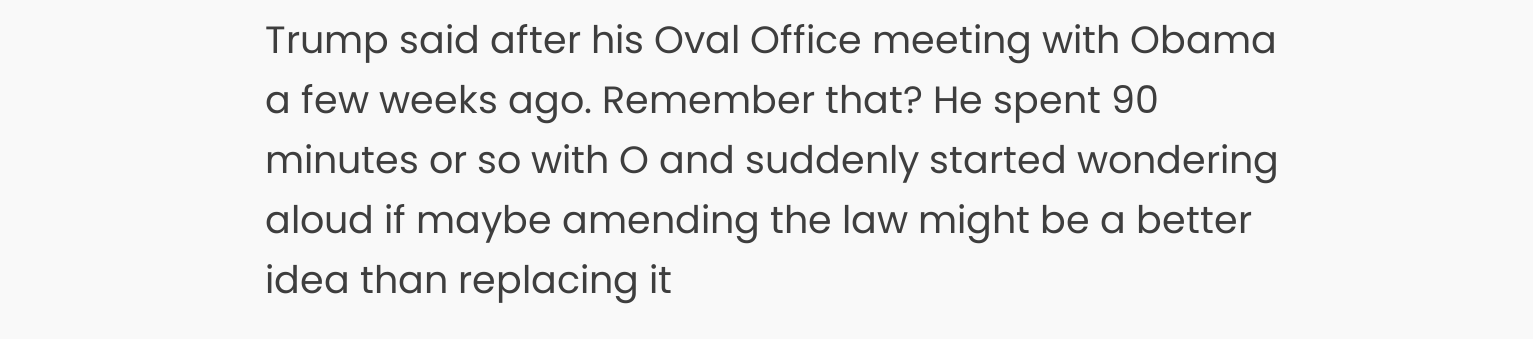Trump said after his Oval Office meeting with Obama a few weeks ago. Remember that? He spent 90 minutes or so with O and suddenly started wondering aloud if maybe amending the law might be a better idea than replacing it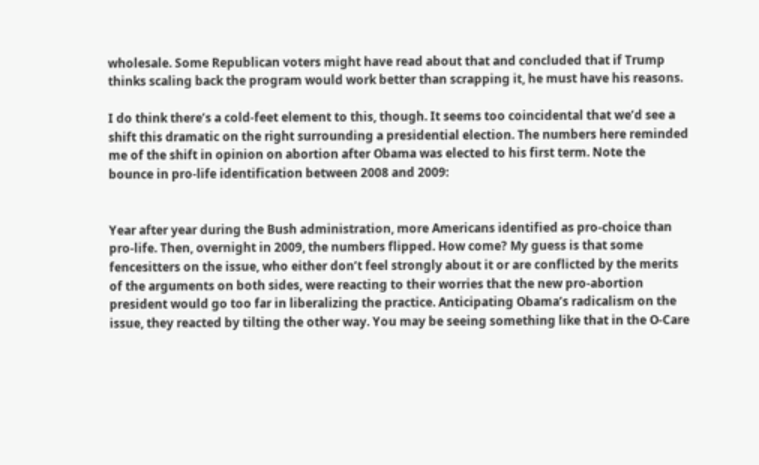wholesale. Some Republican voters might have read about that and concluded that if Trump thinks scaling back the program would work better than scrapping it, he must have his reasons.

I do think there’s a cold-feet element to this, though. It seems too coincidental that we’d see a shift this dramatic on the right surrounding a presidential election. The numbers here reminded me of the shift in opinion on abortion after Obama was elected to his first term. Note the bounce in pro-life identification between 2008 and 2009:


Year after year during the Bush administration, more Americans identified as pro-choice than pro-life. Then, overnight in 2009, the numbers flipped. How come? My guess is that some fencesitters on the issue, who either don’t feel strongly about it or are conflicted by the merits of the arguments on both sides, were reacting to their worries that the new pro-abortion president would go too far in liberalizing the practice. Anticipating Obama’s radicalism on the issue, they reacted by tilting the other way. You may be seeing something like that in the O-Care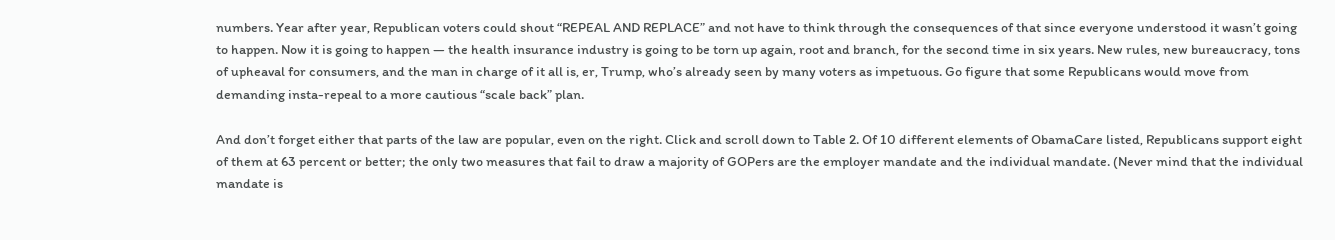numbers. Year after year, Republican voters could shout “REPEAL AND REPLACE” and not have to think through the consequences of that since everyone understood it wasn’t going to happen. Now it is going to happen — the health insurance industry is going to be torn up again, root and branch, for the second time in six years. New rules, new bureaucracy, tons of upheaval for consumers, and the man in charge of it all is, er, Trump, who’s already seen by many voters as impetuous. Go figure that some Republicans would move from demanding insta-repeal to a more cautious “scale back” plan.

And don’t forget either that parts of the law are popular, even on the right. Click and scroll down to Table 2. Of 10 different elements of ObamaCare listed, Republicans support eight of them at 63 percent or better; the only two measures that fail to draw a majority of GOPers are the employer mandate and the individual mandate. (Never mind that the individual mandate is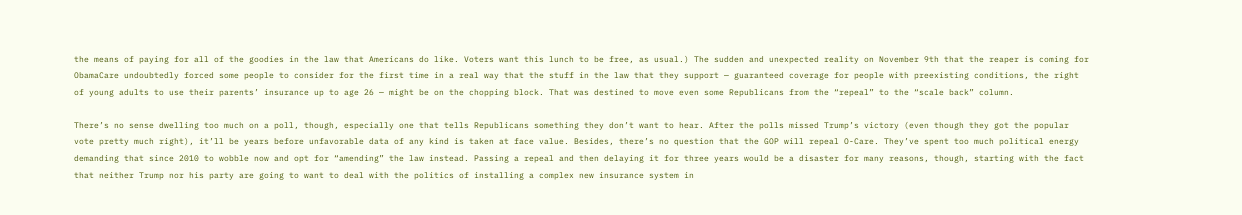the means of paying for all of the goodies in the law that Americans do like. Voters want this lunch to be free, as usual.) The sudden and unexpected reality on November 9th that the reaper is coming for ObamaCare undoubtedly forced some people to consider for the first time in a real way that the stuff in the law that they support — guaranteed coverage for people with preexisting conditions, the right of young adults to use their parents’ insurance up to age 26 — might be on the chopping block. That was destined to move even some Republicans from the “repeal” to the “scale back” column.

There’s no sense dwelling too much on a poll, though, especially one that tells Republicans something they don’t want to hear. After the polls missed Trump’s victory (even though they got the popular vote pretty much right), it’ll be years before unfavorable data of any kind is taken at face value. Besides, there’s no question that the GOP will repeal O-Care. They’ve spent too much political energy demanding that since 2010 to wobble now and opt for “amending” the law instead. Passing a repeal and then delaying it for three years would be a disaster for many reasons, though, starting with the fact that neither Trump nor his party are going to want to deal with the politics of installing a complex new insurance system in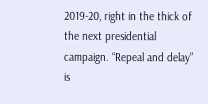2019-20, right in the thick of the next presidential campaign. “Repeal and delay” is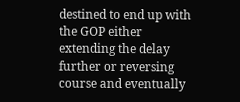destined to end up with the GOP either extending the delay further or reversing course and eventually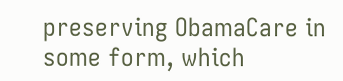preserving ObamaCare in some form, which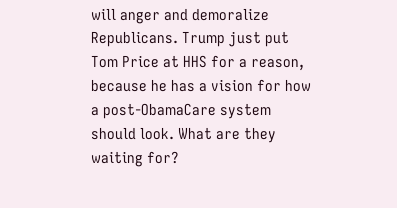will anger and demoralize Republicans. Trump just put Tom Price at HHS for a reason, because he has a vision for how a post-ObamaCare system should look. What are they waiting for?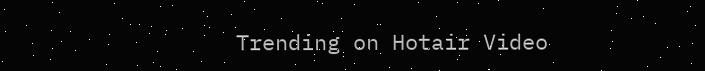Trending on Hotair Video